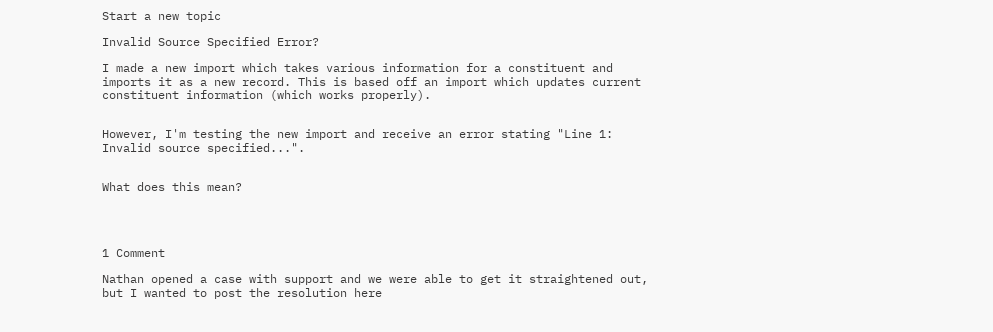Start a new topic

Invalid Source Specified Error?

I made a new import which takes various information for a constituent and imports it as a new record. This is based off an import which updates current constituent information (which works properly).


However, I'm testing the new import and receive an error stating "Line 1: Invalid source specified...".


What does this mean?




1 Comment

Nathan opened a case with support and we were able to get it straightened out, but I wanted to post the resolution here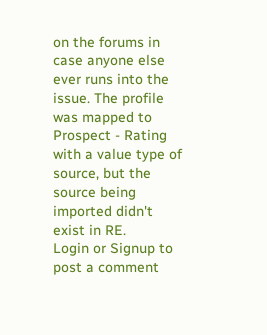on the forums in case anyone else ever runs into the issue. The profile was mapped to Prospect - Rating with a value type of source, but the source being imported didn't exist in RE.
Login or Signup to post a comment